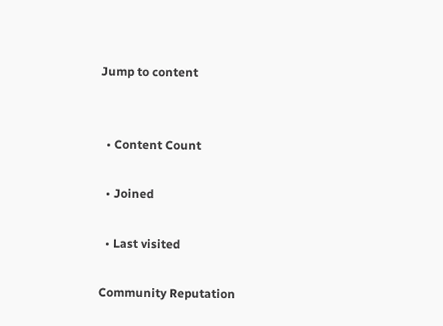Jump to content


  • Content Count

  • Joined

  • Last visited

Community Reputation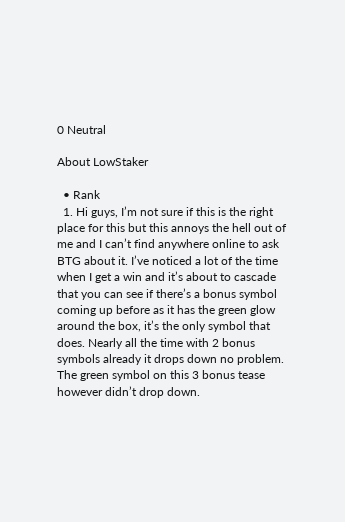0 Neutral

About LowStaker

  • Rank
  1. Hi guys, I’m not sure if this is the right place for this but this annoys the hell out of me and I can’t find anywhere online to ask BTG about it. I’ve noticed a lot of the time when I get a win and it’s about to cascade that you can see if there’s a bonus symbol coming up before as it has the green glow around the box, it’s the only symbol that does. Nearly all the time with 2 bonus symbols already it drops down no problem. The green symbol on this 3 bonus tease however didn’t drop down.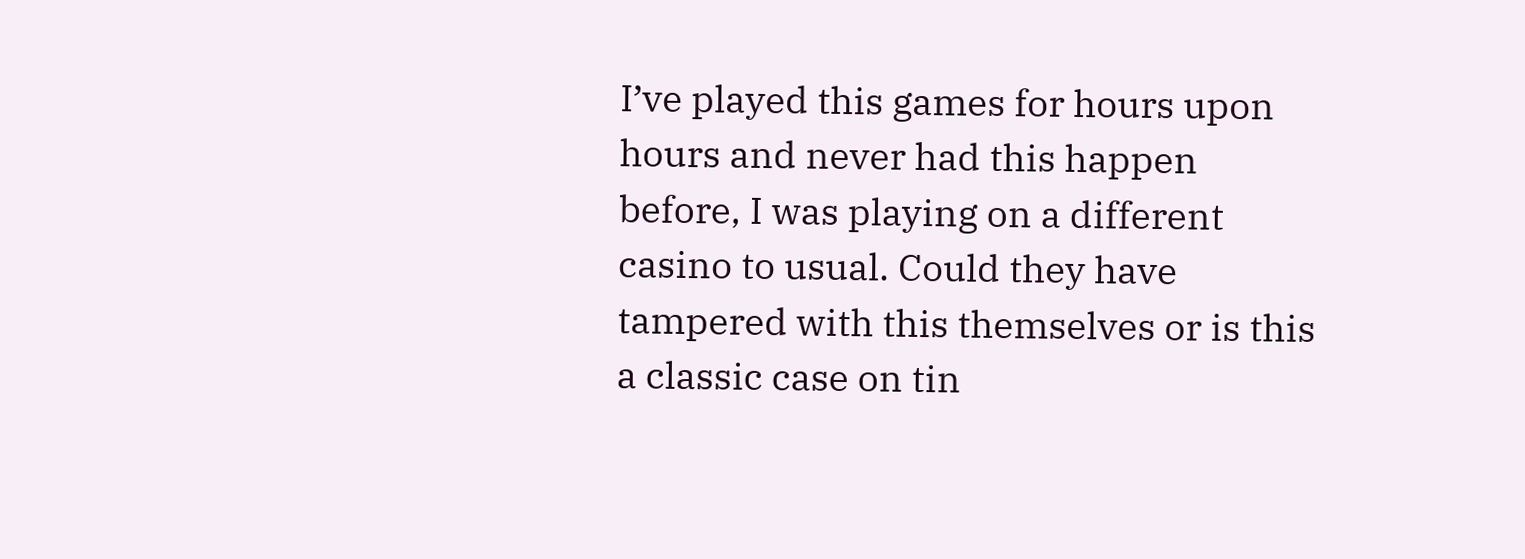I’ve played this games for hours upon hours and never had this happen before, I was playing on a different casino to usual. Could they have tampered with this themselves or is this a classic case on tin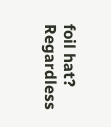foil hat? Regardless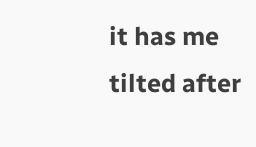it has me tilted after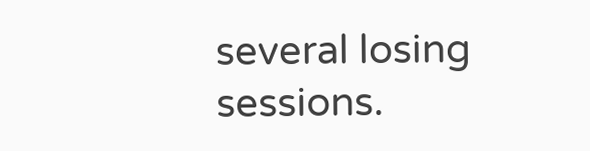several losing sessions.